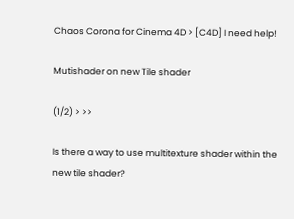Chaos Corona for Cinema 4D > [C4D] I need help!

Mutishader on new Tile shader

(1/2) > >>

Is there a way to use multitexture shader within the new tile shader?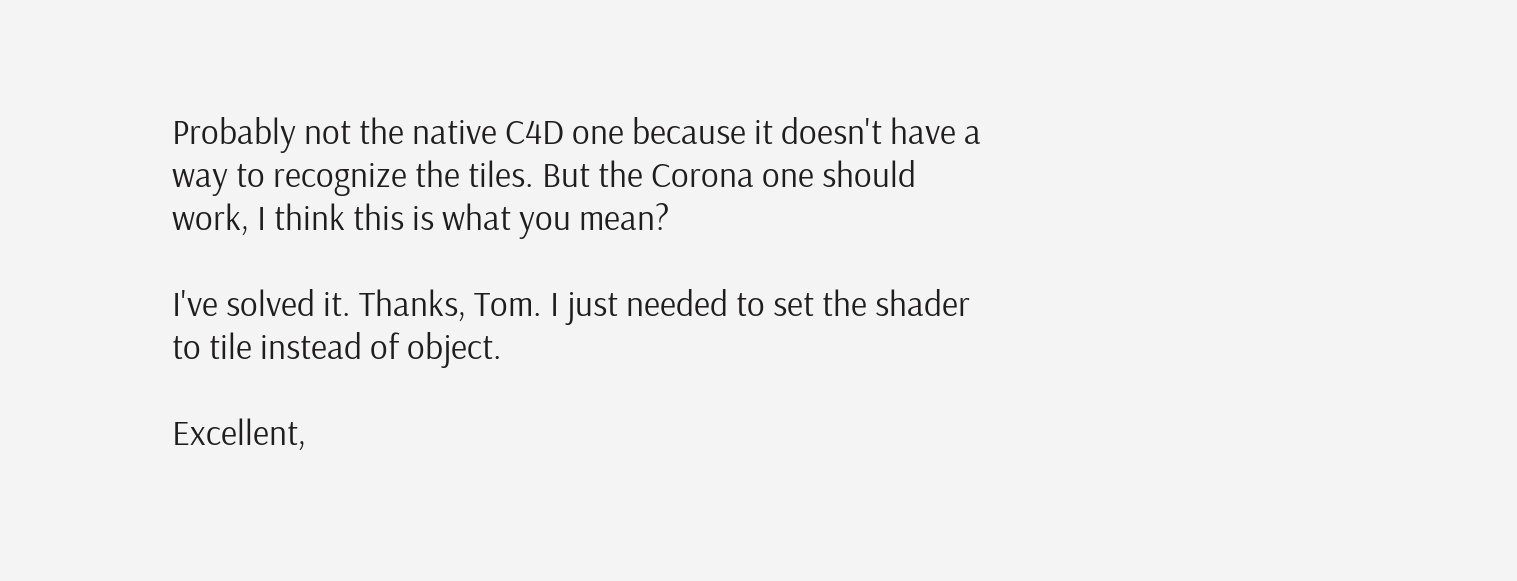Probably not the native C4D one because it doesn't have a way to recognize the tiles. But the Corona one should work, I think this is what you mean?

I've solved it. Thanks, Tom. I just needed to set the shader to tile instead of object.

Excellent,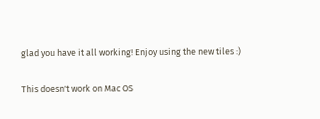glad you have it all working! Enjoy using the new tiles :)

This doesn't work on Mac OS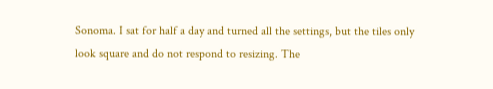Sonoma. I sat for half a day and turned all the settings, but the tiles only look square and do not respond to resizing. The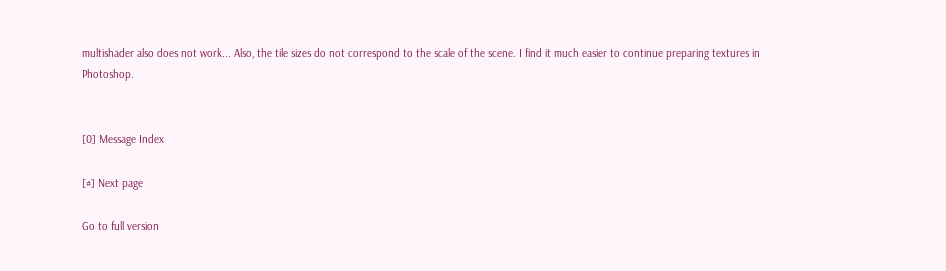multishader also does not work... Also, the tile sizes do not correspond to the scale of the scene. I find it much easier to continue preparing textures in Photoshop.


[0] Message Index

[#] Next page

Go to full version